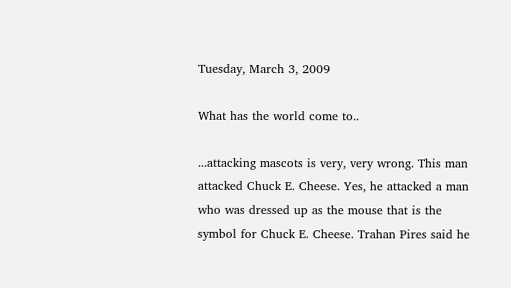Tuesday, March 3, 2009

What has the world come to..

...attacking mascots is very, very wrong. This man attacked Chuck E. Cheese. Yes, he attacked a man who was dressed up as the mouse that is the symbol for Chuck E. Cheese. Trahan Pires said he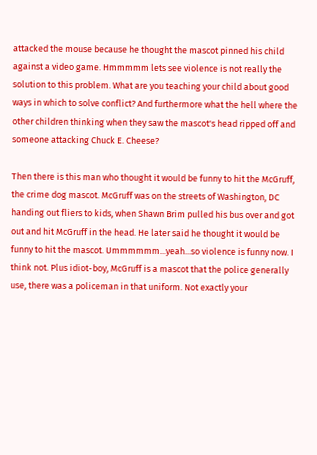attacked the mouse because he thought the mascot pinned his child against a video game. Hmmmmm lets see violence is not really the solution to this problem. What are you teaching your child about good ways in which to solve conflict? And furthermore what the hell where the other children thinking when they saw the mascot's head ripped off and someone attacking Chuck E. Cheese?

Then there is this man who thought it would be funny to hit the McGruff, the crime dog mascot. McGruff was on the streets of Washington, DC handing out fliers to kids, when Shawn Brim pulled his bus over and got out and hit McGruff in the head. He later said he thought it would be funny to hit the mascot. Ummmmmm...yeah...so violence is funny now. I think not. Plus idiot-boy, McGruff is a mascot that the police generally use, there was a policeman in that uniform. Not exactly your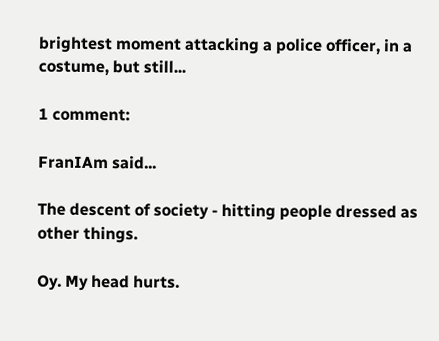brightest moment attacking a police officer, in a costume, but still...

1 comment:

FranIAm said...

The descent of society - hitting people dressed as other things.

Oy. My head hurts.